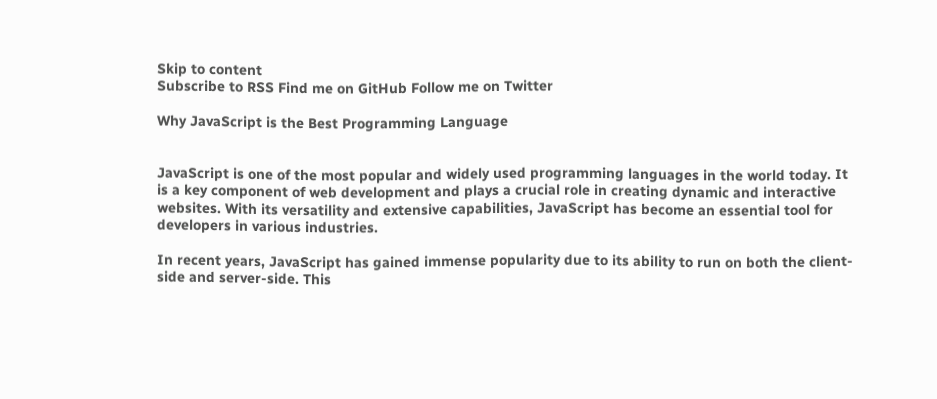Skip to content
Subscribe to RSS Find me on GitHub Follow me on Twitter

Why JavaScript is the Best Programming Language


JavaScript is one of the most popular and widely used programming languages in the world today. It is a key component of web development and plays a crucial role in creating dynamic and interactive websites. With its versatility and extensive capabilities, JavaScript has become an essential tool for developers in various industries.

In recent years, JavaScript has gained immense popularity due to its ability to run on both the client-side and server-side. This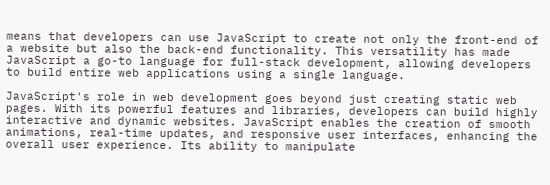means that developers can use JavaScript to create not only the front-end of a website but also the back-end functionality. This versatility has made JavaScript a go-to language for full-stack development, allowing developers to build entire web applications using a single language.

JavaScript's role in web development goes beyond just creating static web pages. With its powerful features and libraries, developers can build highly interactive and dynamic websites. JavaScript enables the creation of smooth animations, real-time updates, and responsive user interfaces, enhancing the overall user experience. Its ability to manipulate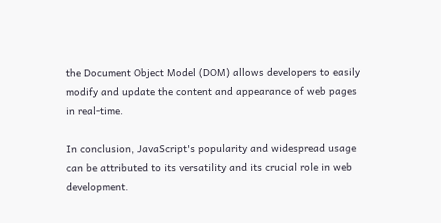the Document Object Model (DOM) allows developers to easily modify and update the content and appearance of web pages in real-time.

In conclusion, JavaScript's popularity and widespread usage can be attributed to its versatility and its crucial role in web development.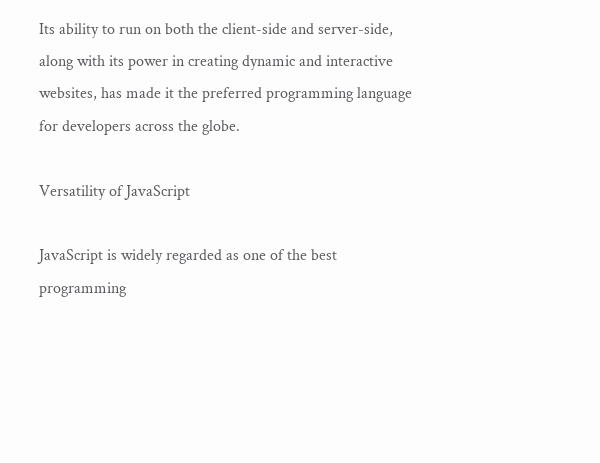Its ability to run on both the client-side and server-side, along with its power in creating dynamic and interactive websites, has made it the preferred programming language for developers across the globe.

Versatility of JavaScript

JavaScript is widely regarded as one of the best programming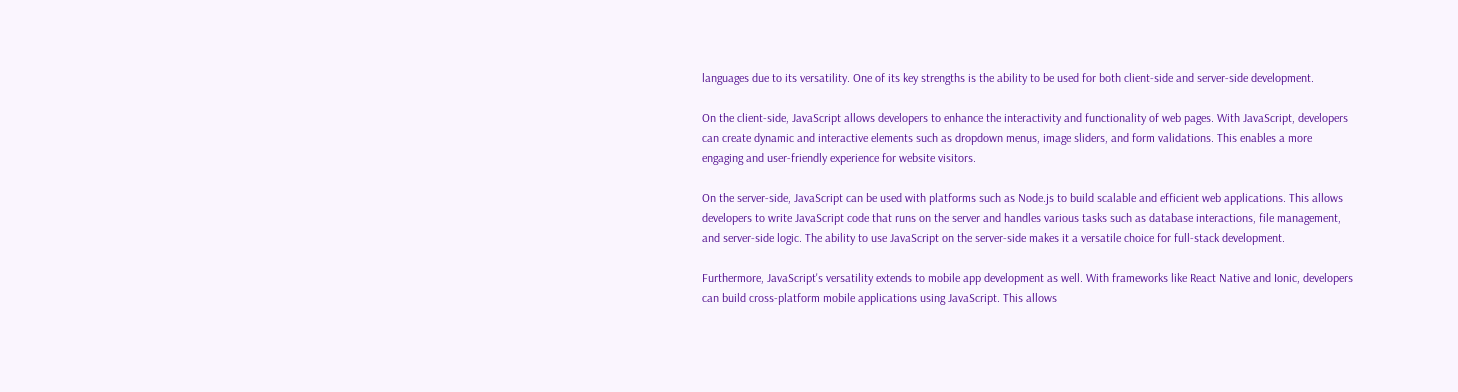languages due to its versatility. One of its key strengths is the ability to be used for both client-side and server-side development.

On the client-side, JavaScript allows developers to enhance the interactivity and functionality of web pages. With JavaScript, developers can create dynamic and interactive elements such as dropdown menus, image sliders, and form validations. This enables a more engaging and user-friendly experience for website visitors.

On the server-side, JavaScript can be used with platforms such as Node.js to build scalable and efficient web applications. This allows developers to write JavaScript code that runs on the server and handles various tasks such as database interactions, file management, and server-side logic. The ability to use JavaScript on the server-side makes it a versatile choice for full-stack development.

Furthermore, JavaScript's versatility extends to mobile app development as well. With frameworks like React Native and Ionic, developers can build cross-platform mobile applications using JavaScript. This allows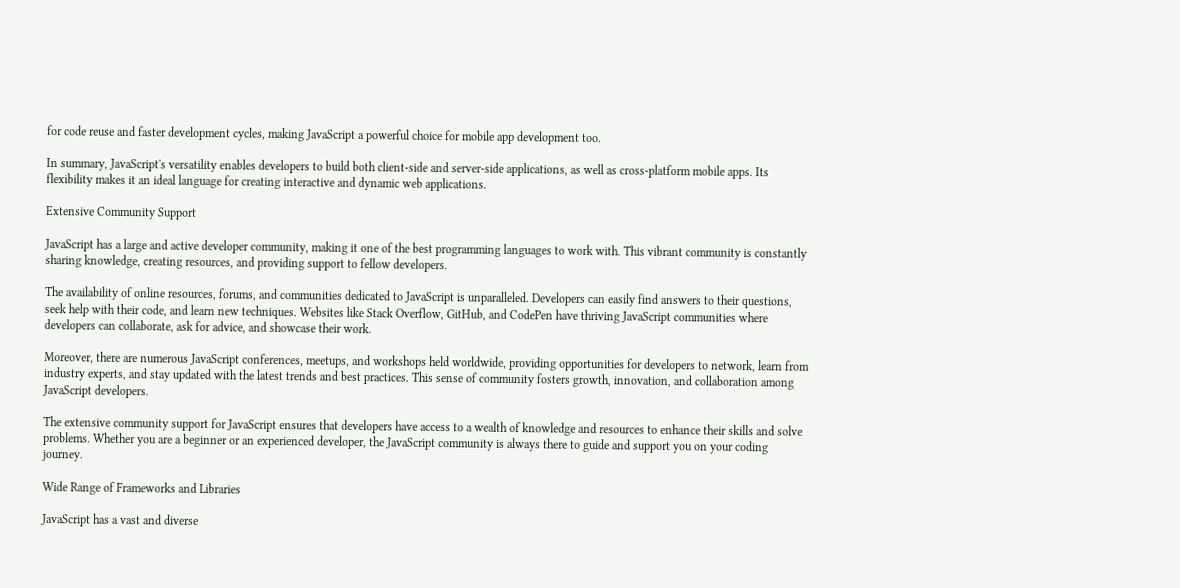for code reuse and faster development cycles, making JavaScript a powerful choice for mobile app development too.

In summary, JavaScript's versatility enables developers to build both client-side and server-side applications, as well as cross-platform mobile apps. Its flexibility makes it an ideal language for creating interactive and dynamic web applications.

Extensive Community Support

JavaScript has a large and active developer community, making it one of the best programming languages to work with. This vibrant community is constantly sharing knowledge, creating resources, and providing support to fellow developers.

The availability of online resources, forums, and communities dedicated to JavaScript is unparalleled. Developers can easily find answers to their questions, seek help with their code, and learn new techniques. Websites like Stack Overflow, GitHub, and CodePen have thriving JavaScript communities where developers can collaborate, ask for advice, and showcase their work.

Moreover, there are numerous JavaScript conferences, meetups, and workshops held worldwide, providing opportunities for developers to network, learn from industry experts, and stay updated with the latest trends and best practices. This sense of community fosters growth, innovation, and collaboration among JavaScript developers.

The extensive community support for JavaScript ensures that developers have access to a wealth of knowledge and resources to enhance their skills and solve problems. Whether you are a beginner or an experienced developer, the JavaScript community is always there to guide and support you on your coding journey.

Wide Range of Frameworks and Libraries

JavaScript has a vast and diverse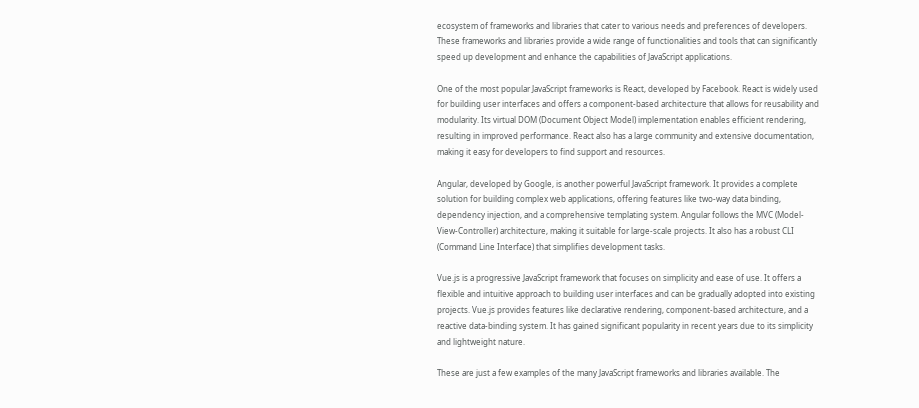ecosystem of frameworks and libraries that cater to various needs and preferences of developers. These frameworks and libraries provide a wide range of functionalities and tools that can significantly speed up development and enhance the capabilities of JavaScript applications.

One of the most popular JavaScript frameworks is React, developed by Facebook. React is widely used for building user interfaces and offers a component-based architecture that allows for reusability and modularity. Its virtual DOM (Document Object Model) implementation enables efficient rendering, resulting in improved performance. React also has a large community and extensive documentation, making it easy for developers to find support and resources.

Angular, developed by Google, is another powerful JavaScript framework. It provides a complete solution for building complex web applications, offering features like two-way data binding, dependency injection, and a comprehensive templating system. Angular follows the MVC (Model-View-Controller) architecture, making it suitable for large-scale projects. It also has a robust CLI (Command Line Interface) that simplifies development tasks.

Vue.js is a progressive JavaScript framework that focuses on simplicity and ease of use. It offers a flexible and intuitive approach to building user interfaces and can be gradually adopted into existing projects. Vue.js provides features like declarative rendering, component-based architecture, and a reactive data-binding system. It has gained significant popularity in recent years due to its simplicity and lightweight nature.

These are just a few examples of the many JavaScript frameworks and libraries available. The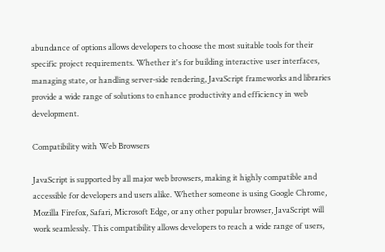abundance of options allows developers to choose the most suitable tools for their specific project requirements. Whether it's for building interactive user interfaces, managing state, or handling server-side rendering, JavaScript frameworks and libraries provide a wide range of solutions to enhance productivity and efficiency in web development.

Compatibility with Web Browsers

JavaScript is supported by all major web browsers, making it highly compatible and accessible for developers and users alike. Whether someone is using Google Chrome, Mozilla Firefox, Safari, Microsoft Edge, or any other popular browser, JavaScript will work seamlessly. This compatibility allows developers to reach a wide range of users,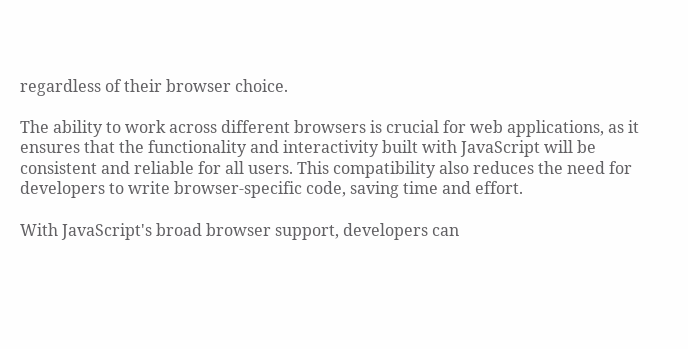regardless of their browser choice.

The ability to work across different browsers is crucial for web applications, as it ensures that the functionality and interactivity built with JavaScript will be consistent and reliable for all users. This compatibility also reduces the need for developers to write browser-specific code, saving time and effort.

With JavaScript's broad browser support, developers can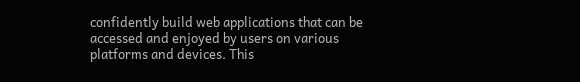confidently build web applications that can be accessed and enjoyed by users on various platforms and devices. This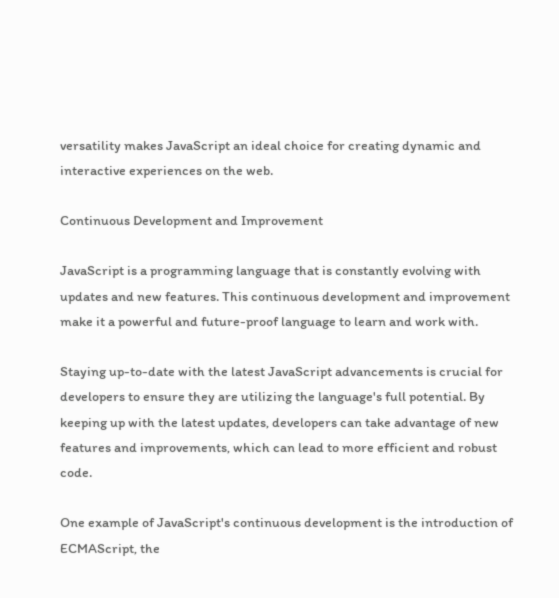versatility makes JavaScript an ideal choice for creating dynamic and interactive experiences on the web.

Continuous Development and Improvement

JavaScript is a programming language that is constantly evolving with updates and new features. This continuous development and improvement make it a powerful and future-proof language to learn and work with.

Staying up-to-date with the latest JavaScript advancements is crucial for developers to ensure they are utilizing the language's full potential. By keeping up with the latest updates, developers can take advantage of new features and improvements, which can lead to more efficient and robust code.

One example of JavaScript's continuous development is the introduction of ECMAScript, the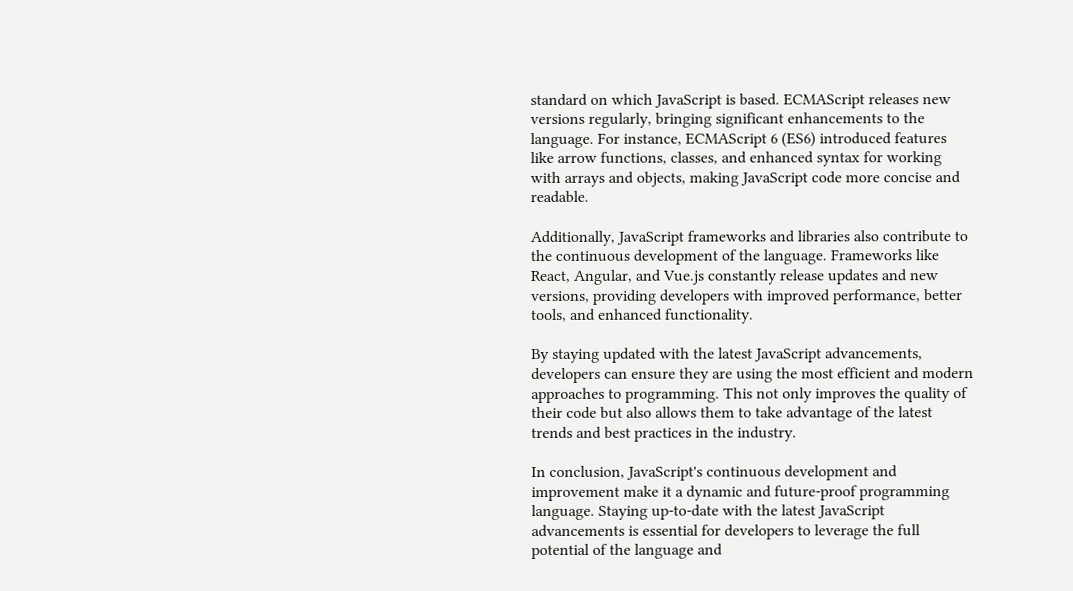standard on which JavaScript is based. ECMAScript releases new versions regularly, bringing significant enhancements to the language. For instance, ECMAScript 6 (ES6) introduced features like arrow functions, classes, and enhanced syntax for working with arrays and objects, making JavaScript code more concise and readable.

Additionally, JavaScript frameworks and libraries also contribute to the continuous development of the language. Frameworks like React, Angular, and Vue.js constantly release updates and new versions, providing developers with improved performance, better tools, and enhanced functionality.

By staying updated with the latest JavaScript advancements, developers can ensure they are using the most efficient and modern approaches to programming. This not only improves the quality of their code but also allows them to take advantage of the latest trends and best practices in the industry.

In conclusion, JavaScript's continuous development and improvement make it a dynamic and future-proof programming language. Staying up-to-date with the latest JavaScript advancements is essential for developers to leverage the full potential of the language and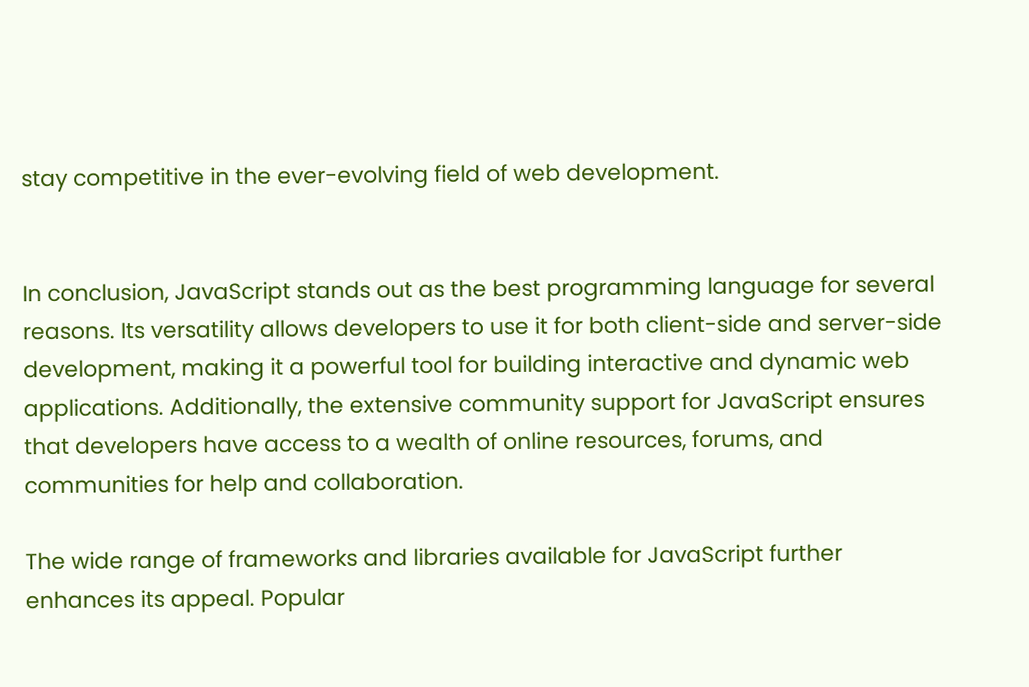stay competitive in the ever-evolving field of web development.


In conclusion, JavaScript stands out as the best programming language for several reasons. Its versatility allows developers to use it for both client-side and server-side development, making it a powerful tool for building interactive and dynamic web applications. Additionally, the extensive community support for JavaScript ensures that developers have access to a wealth of online resources, forums, and communities for help and collaboration.

The wide range of frameworks and libraries available for JavaScript further enhances its appeal. Popular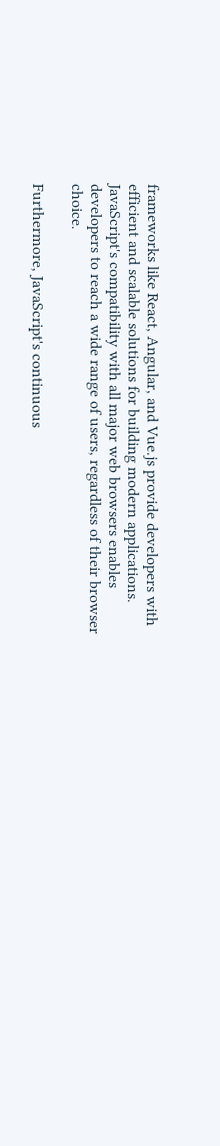frameworks like React, Angular, and Vue.js provide developers with efficient and scalable solutions for building modern applications. JavaScript's compatibility with all major web browsers enables developers to reach a wide range of users, regardless of their browser choice.

Furthermore, JavaScript's continuous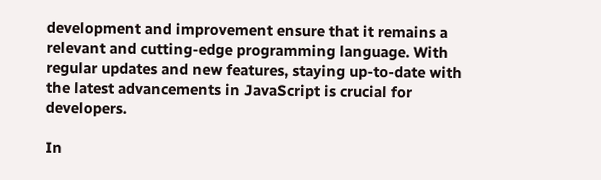development and improvement ensure that it remains a relevant and cutting-edge programming language. With regular updates and new features, staying up-to-date with the latest advancements in JavaScript is crucial for developers.

In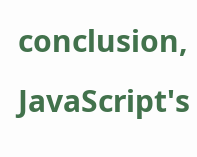conclusion, JavaScript's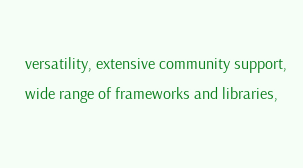versatility, extensive community support, wide range of frameworks and libraries,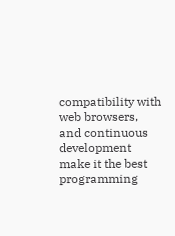compatibility with web browsers, and continuous development make it the best programming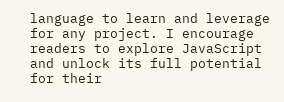language to learn and leverage for any project. I encourage readers to explore JavaScript and unlock its full potential for their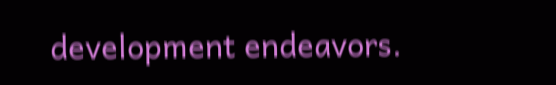development endeavors.